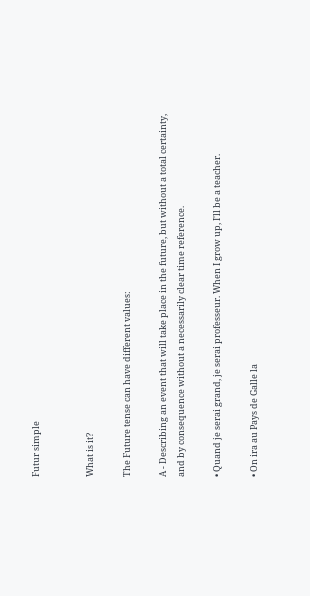Futur simple


What is it?

The Future tense can have different values:

A - Describing an event that will take place in the future, but without a total certainty, and by consequence without a necessarily clear time reference.

• Quand je serai grand, je serai professeur. When I grow up, I'll be a teacher.

• On ira au Pays de Galle la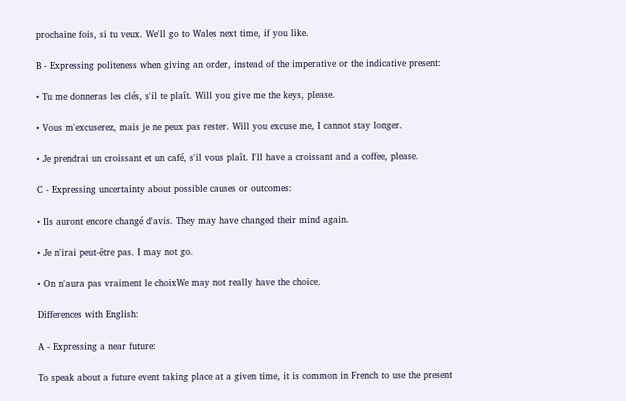prochaine fois, si tu veux. We'll go to Wales next time, if you like.

B - Expressing politeness when giving an order, instead of the imperative or the indicative present:

• Tu me donneras les clés, s'il te plaît. Will you give me the keys, please.

• Vous m'excuserez, mais je ne peux pas rester. Will you excuse me, I cannot stay longer.

• Je prendrai un croissant et un café, s'il vous plaît. I'll have a croissant and a coffee, please.

C - Expressing uncertainty about possible causes or outcomes:

• Ils auront encore changé d'avis. They may have changed their mind again.

• Je n'irai peut-être pas. I may not go.

• On n'aura pas vraiment le choixWe may not really have the choice.

Differences with English:

A - Expressing a near future:

To speak about a future event taking place at a given time, it is common in French to use the present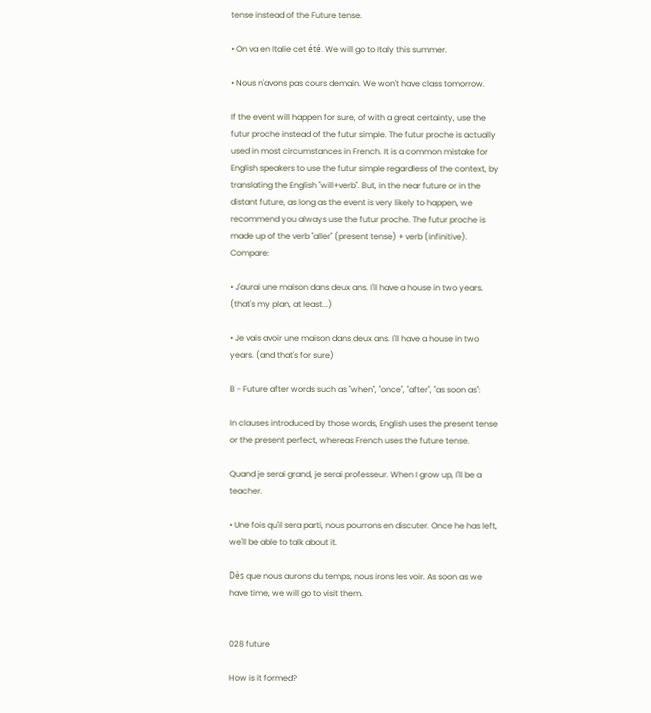tense instead of the Future tense.

• On va en Italie cet été. We will go to Italy this summer.

• Nous n'avons pas cours demain. We won't have class tomorrow.

If the event will happen for sure, of with a great certainty, use the futur proche instead of the futur simple. The futur proche is actually used in most circumstances in French. It is a common mistake for English speakers to use the futur simple regardless of the context, by translating the English "will+verb". But, in the near future or in the distant future, as long as the event is very likely to happen, we recommend you always use the futur proche. The futur proche is made up of the verb "aller" (present tense) + verb (infinitive). Compare:

• J'aurai une maison dans deux ans. I'll have a house in two years. (that's my plan, at least...)

• Je vais avoir une maison dans deux ans. I'll have a house in two years. (and that's for sure)

B - Future after words such as "when", "once", "after", "as soon as":

In clauses introduced by those words, English uses the present tense or the present perfect, whereas French uses the future tense.

Quand je serai grand, je serai professeur. When I grow up, I'll be a teacher.

• Une fois qu'il sera parti, nous pourrons en discuter. Once he has left, we'll be able to talk about it.

Dès que nous aurons du temps, nous irons les voir. As soon as we have time, we will go to visit them.


028 future

How is it formed?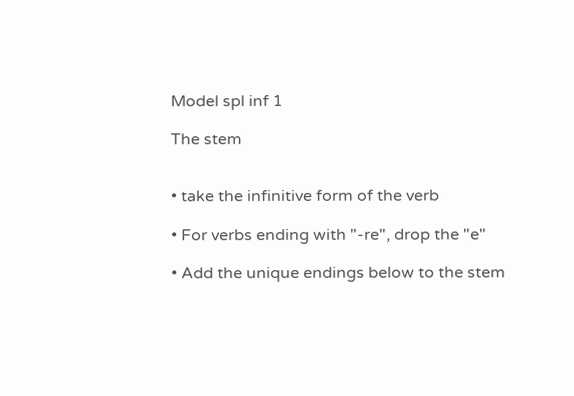Model spl inf 1

The stem


• take the infinitive form of the verb

• For verbs ending with "-re", drop the "e"

• Add the unique endings below to the stem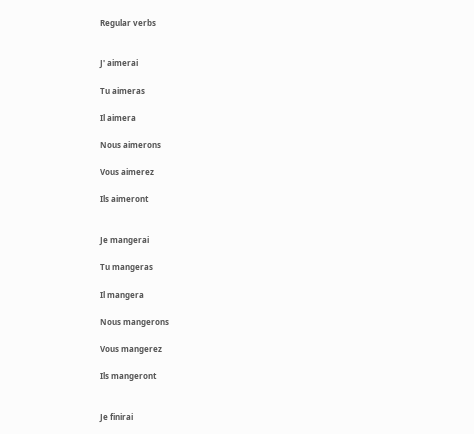Regular verbs


J' aimerai

Tu aimeras

Il aimera

Nous aimerons

Vous aimerez

Ils aimeront


Je mangerai

Tu mangeras

Il mangera

Nous mangerons

Vous mangerez

Ils mangeront


Je finirai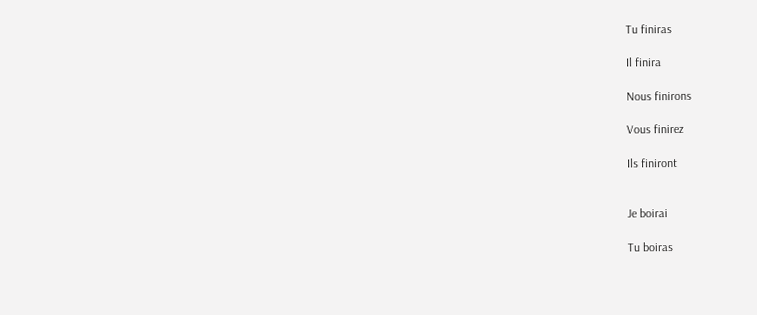Tu finiras

Il finira

Nous finirons

Vous finirez

Ils finiront


Je boirai

Tu boiras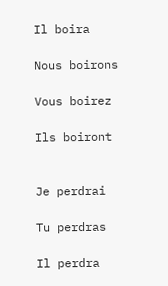Il boira

Nous boirons

Vous boirez

Ils boiront


Je perdrai

Tu perdras

Il perdra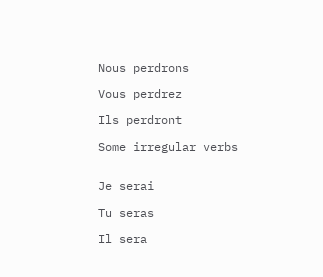Nous perdrons

Vous perdrez

Ils perdront

Some irregular verbs


Je serai

Tu seras

Il sera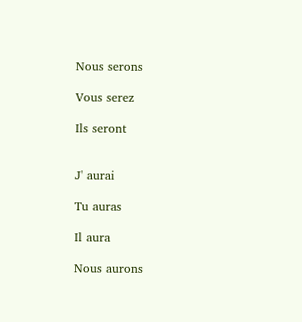Nous serons

Vous serez

Ils seront


J' aurai

Tu auras

Il aura

Nous aurons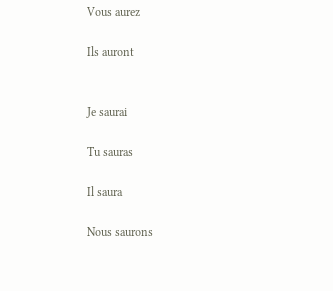Vous aurez

Ils auront


Je saurai

Tu sauras

Il saura

Nous saurons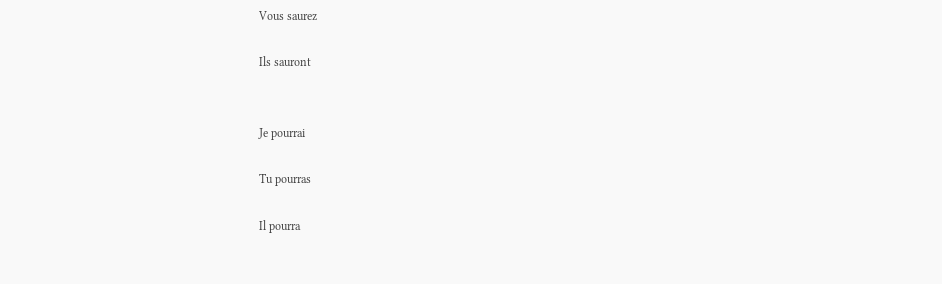Vous saurez

Ils sauront


Je pourrai

Tu pourras

Il pourra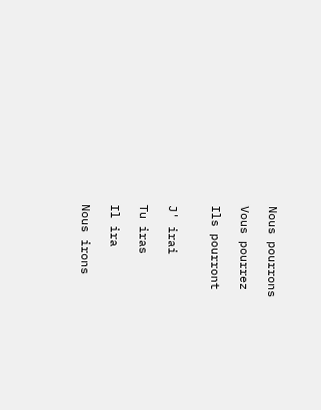Nous pourrons

Vous pourrez

Ils pourront


J' irai

Tu iras

Il ira

Nous irons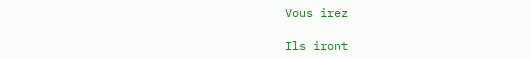Vous irez

Ils iront